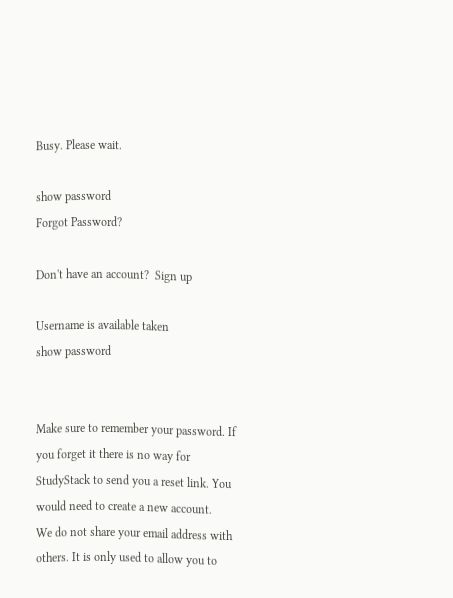Busy. Please wait.

show password
Forgot Password?

Don't have an account?  Sign up

Username is available taken
show password


Make sure to remember your password. If you forget it there is no way for StudyStack to send you a reset link. You would need to create a new account.
We do not share your email address with others. It is only used to allow you to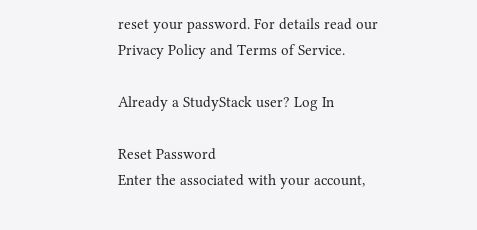reset your password. For details read our Privacy Policy and Terms of Service.

Already a StudyStack user? Log In

Reset Password
Enter the associated with your account,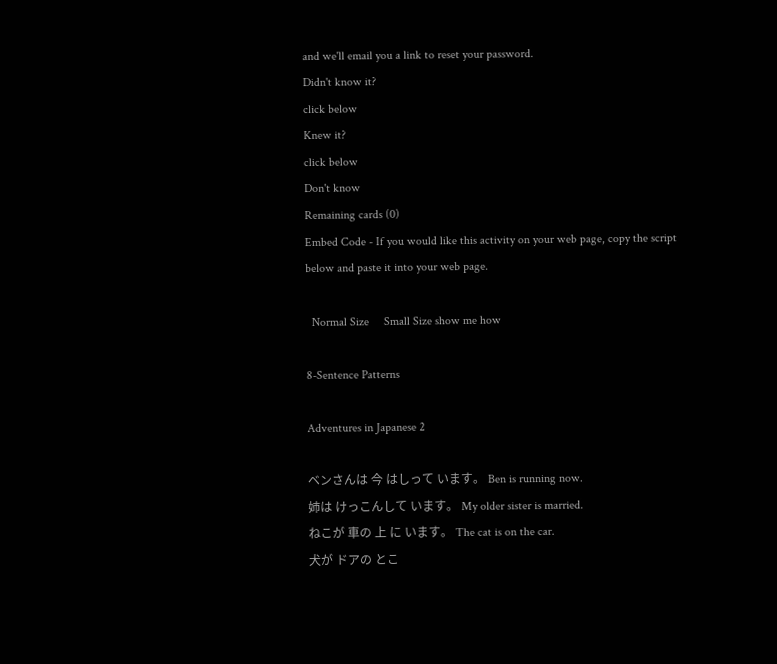and we'll email you a link to reset your password.
Didn't know it?
click below
Knew it?
click below
Don't know
Remaining cards (0)
Embed Code - If you would like this activity on your web page, copy the script below and paste it into your web page.

  Normal Size     Small Size show me how

8-Sentence Patterns

Adventures in Japanese 2

ベンさんは 今 はしって います。 Ben is running now.
姉は けっこんして います。 My older sister is married.
ねこが 車の 上 に います。 The cat is on the car.
犬が ドアの とこ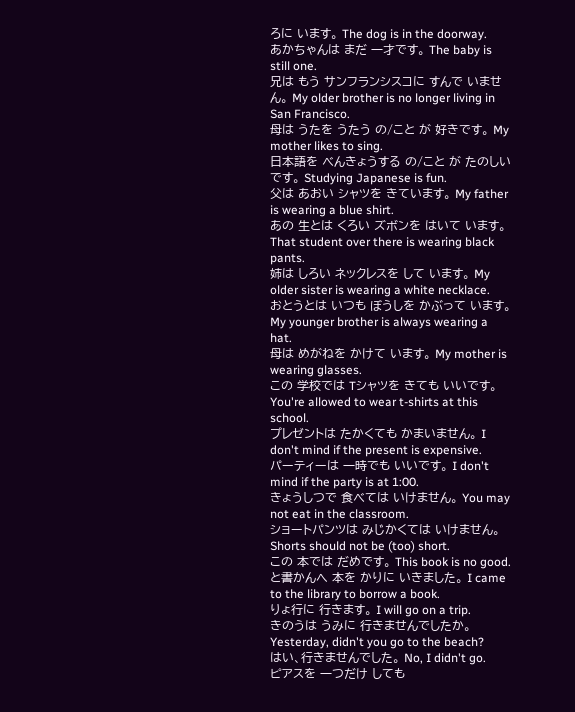ろに います。 The dog is in the doorway.
あかちゃんは まだ 一才です。 The baby is still one.
兄は もう サンフランシスコに すんで いません。 My older brother is no longer living in San Francisco.
母は うたを うたう の/こと が 好きです。 My mother likes to sing.
日本語を べんきょうする の/こと が たのしいです。 Studying Japanese is fun.
父は あおい シャツを きています。 My father is wearing a blue shirt.
あの 生とは くろい ズボンを はいて います。 That student over there is wearing black pants.
姉は しろい ネックレスを して います。 My older sister is wearing a white necklace.
おとうとは いつも ぼうしを かぶって います。 My younger brother is always wearing a hat.
母は めがねを かけて います。 My mother is wearing glasses.
この 学校では Tシャツを きても いいです。 You're allowed to wear t-shirts at this school.
プレゼントは たかくても かまいません。 I don't mind if the present is expensive.
パーティーは 一時でも いいです。 I don't mind if the party is at 1:00.
きょうしつで 食べては いけません。 You may not eat in the classroom.
ショートパンツは みじかくては いけません。 Shorts should not be (too) short.
この 本では だめです。 This book is no good.
と書かんへ 本を かりに いきました。 I came to the library to borrow a book.
りょ行に 行きます。 I will go on a trip.
きのうは うみに 行きませんでしたか。 Yesterday, didn't you go to the beach?
はい、行きませんでした。 No, I didn't go.
ピアスを 一つだけ しても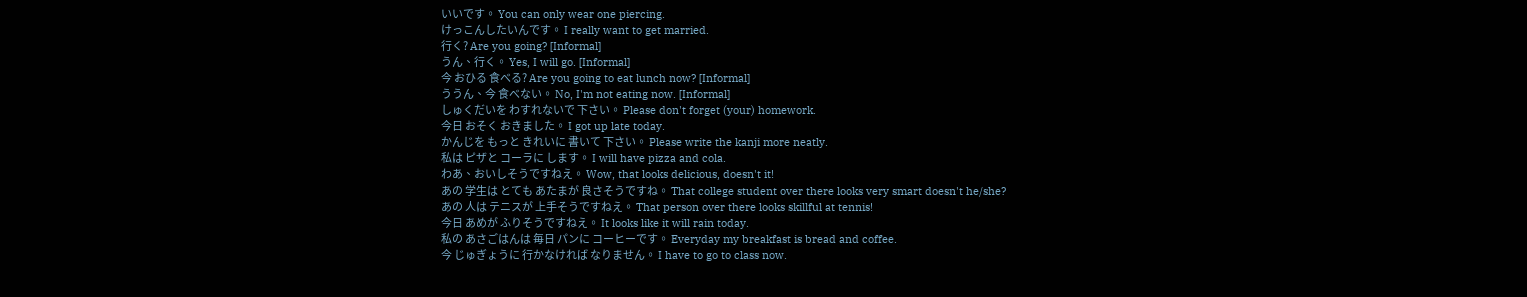いいです。 You can only wear one piercing.
けっこんしたいんです。 I really want to get married.
行く? Are you going? [Informal]
うん、行く。 Yes, I will go. [Informal]
今 おひる 食べる? Are you going to eat lunch now? [Informal]
ううん、今 食べない。 No, I'm not eating now. [Informal]
しゅくだいを わすれないで 下さい。 Please don't forget (your) homework.
今日 おそく おきました。 I got up late today.
かんじを もっと きれいに 書いて 下さい。 Please write the kanji more neatly.
私は ピザと コーラに します。 I will have pizza and cola.
わあ、おいしそうですねえ。 Wow, that looks delicious, doesn't it!
あの 学生は とても あたまが 良さそうですね。 That college student over there looks very smart doesn't he/she?
あの 人は テニスが 上手そうですねえ。 That person over there looks skillful at tennis!
今日 あめが ふりそうですねえ。 It looks like it will rain today.
私の あさごはんは 毎日 パンに コーヒーです。 Everyday my breakfast is bread and coffee.
今 じゅぎょうに 行かなければ なりません。 I have to go to class now.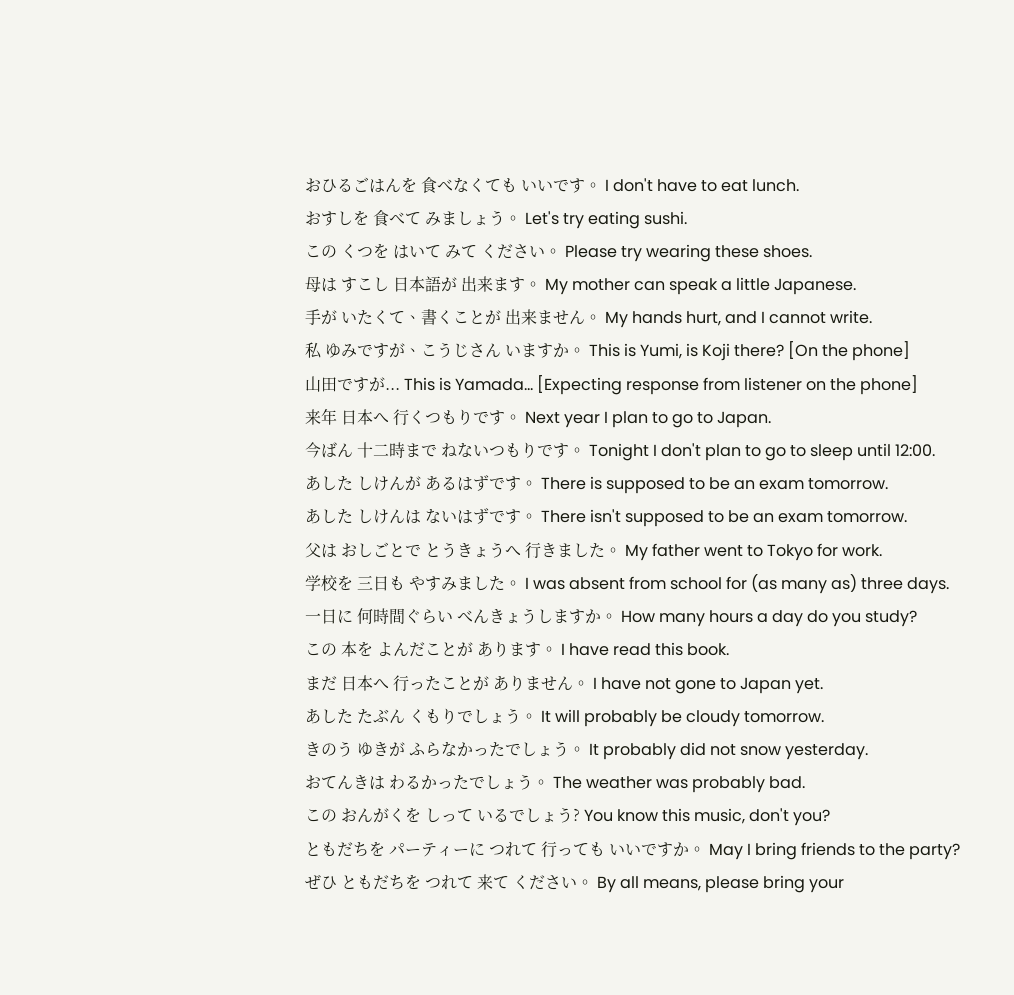おひるごはんを 食べなくても いいです。 I don't have to eat lunch.
おすしを 食べて みましょう。 Let's try eating sushi.
この くつを はいて みて ください。 Please try wearing these shoes.
母は すこし 日本語が 出来ます。 My mother can speak a little Japanese.
手が いたくて、書くことが 出来ません。 My hands hurt, and I cannot write.
私 ゆみですが、こうじさん いますか。 This is Yumi, is Koji there? [On the phone]
山田ですが... This is Yamada... [Expecting response from listener on the phone]
来年 日本へ 行くつもりです。 Next year I plan to go to Japan.
今ばん 十二時まで ねないつもりです。 Tonight I don't plan to go to sleep until 12:00.
あした しけんが あるはずです。 There is supposed to be an exam tomorrow.
あした しけんは ないはずです。 There isn't supposed to be an exam tomorrow.
父は おしごとで とうきょうへ 行きました。 My father went to Tokyo for work.
学校を 三日も やすみました。 I was absent from school for (as many as) three days.
一日に 何時間ぐらい べんきょうしますか。 How many hours a day do you study?
この 本を よんだことが あります。 I have read this book.
まだ 日本へ 行ったことが ありません。 I have not gone to Japan yet.
あした たぶん くもりでしょう。 It will probably be cloudy tomorrow.
きのう ゆきが ふらなかったでしょう。 It probably did not snow yesterday.
おてんきは わるかったでしょう。 The weather was probably bad.
この おんがくを しって いるでしょう? You know this music, don't you?
ともだちを パーティーに つれて 行っても いいですか。 May I bring friends to the party?
ぜひ ともだちを つれて 来て ください。 By all means, please bring your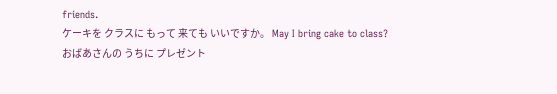friends.
ケーキを クラスに もって 来ても いいですか。 May I bring cake to class?
おばあさんの うちに プレゼント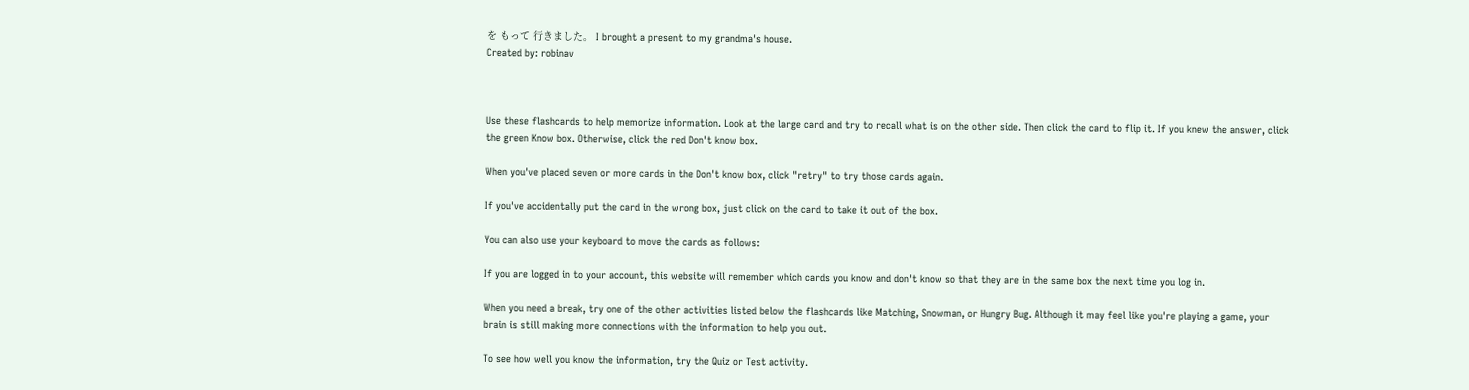を もって 行きました。 I brought a present to my grandma's house.
Created by: robinav



Use these flashcards to help memorize information. Look at the large card and try to recall what is on the other side. Then click the card to flip it. If you knew the answer, click the green Know box. Otherwise, click the red Don't know box.

When you've placed seven or more cards in the Don't know box, click "retry" to try those cards again.

If you've accidentally put the card in the wrong box, just click on the card to take it out of the box.

You can also use your keyboard to move the cards as follows:

If you are logged in to your account, this website will remember which cards you know and don't know so that they are in the same box the next time you log in.

When you need a break, try one of the other activities listed below the flashcards like Matching, Snowman, or Hungry Bug. Although it may feel like you're playing a game, your brain is still making more connections with the information to help you out.

To see how well you know the information, try the Quiz or Test activity.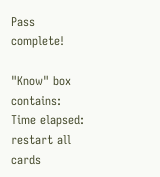Pass complete!

"Know" box contains:
Time elapsed:
restart all cards